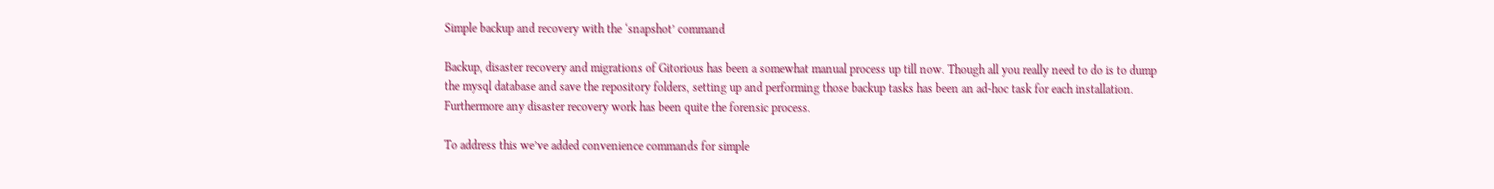Simple backup and recovery with the ‘snapshot’ command

Backup, disaster recovery and migrations of Gitorious has been a somewhat manual process up till now. Though all you really need to do is to dump the mysql database and save the repository folders, setting up and performing those backup tasks has been an ad-hoc task for each installation. Furthermore any disaster recovery work has been quite the forensic process.

To address this we’ve added convenience commands for simple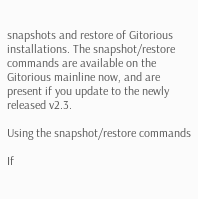snapshots and restore of Gitorious installations. The snapshot/restore commands are available on the Gitorious mainline now, and are present if you update to the newly released v2.3.

Using the snapshot/restore commands

If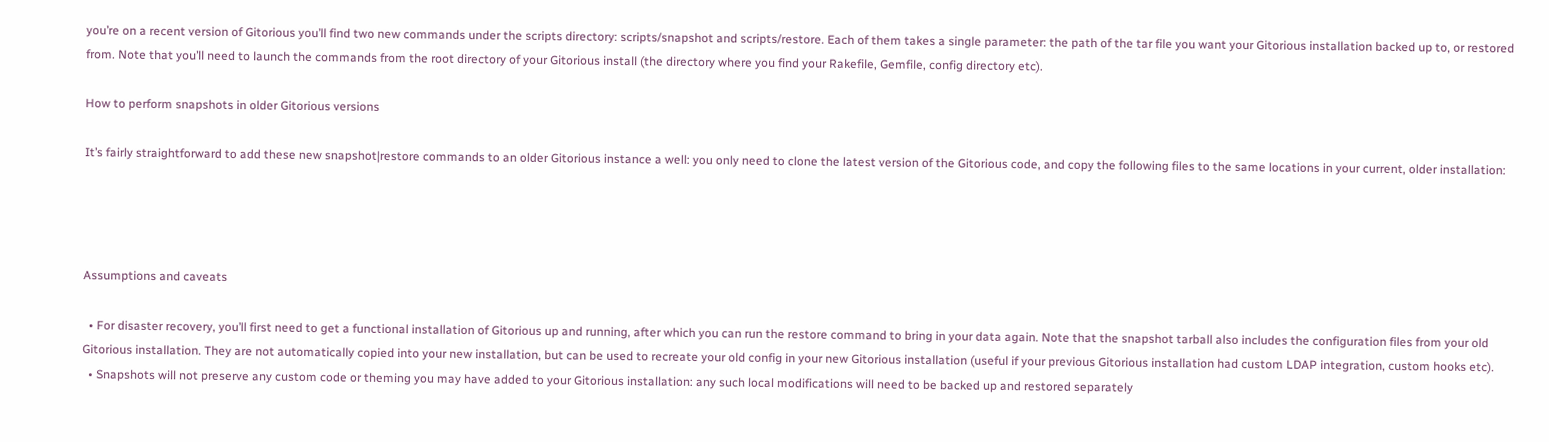you’re on a recent version of Gitorious you’ll find two new commands under the scripts directory: scripts/snapshot and scripts/restore. Each of them takes a single parameter: the path of the tar file you want your Gitorious installation backed up to, or restored from. Note that you’ll need to launch the commands from the root directory of your Gitorious install (the directory where you find your Rakefile, Gemfile, config directory etc).

How to perform snapshots in older Gitorious versions

It’s fairly straightforward to add these new snapshot|restore commands to an older Gitorious instance a well: you only need to clone the latest version of the Gitorious code, and copy the following files to the same locations in your current, older installation:




Assumptions and caveats

  • For disaster recovery, you’ll first need to get a functional installation of Gitorious up and running, after which you can run the restore command to bring in your data again. Note that the snapshot tarball also includes the configuration files from your old Gitorious installation. They are not automatically copied into your new installation, but can be used to recreate your old config in your new Gitorious installation (useful if your previous Gitorious installation had custom LDAP integration, custom hooks etc).
  • Snapshots will not preserve any custom code or theming you may have added to your Gitorious installation: any such local modifications will need to be backed up and restored separately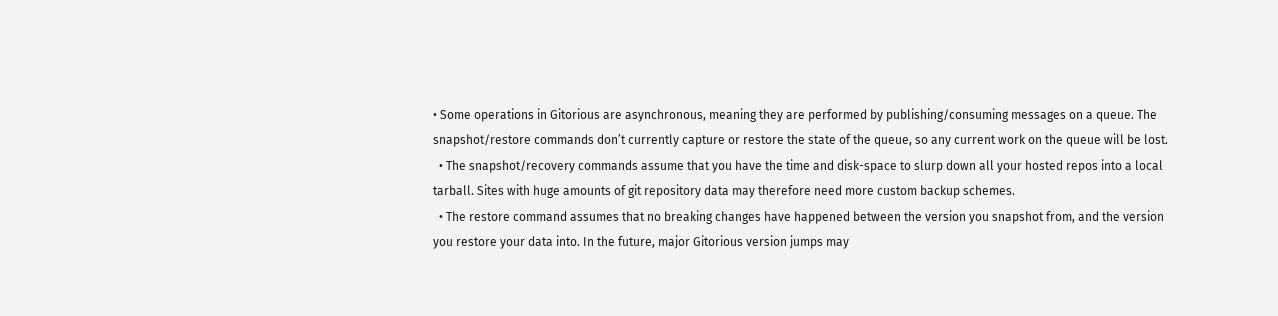• Some operations in Gitorious are asynchronous, meaning they are performed by publishing/consuming messages on a queue. The snapshot/restore commands don’t currently capture or restore the state of the queue, so any current work on the queue will be lost.
  • The snapshot/recovery commands assume that you have the time and disk-space to slurp down all your hosted repos into a local tarball. Sites with huge amounts of git repository data may therefore need more custom backup schemes.
  • The restore command assumes that no breaking changes have happened between the version you snapshot from, and the version you restore your data into. In the future, major Gitorious version jumps may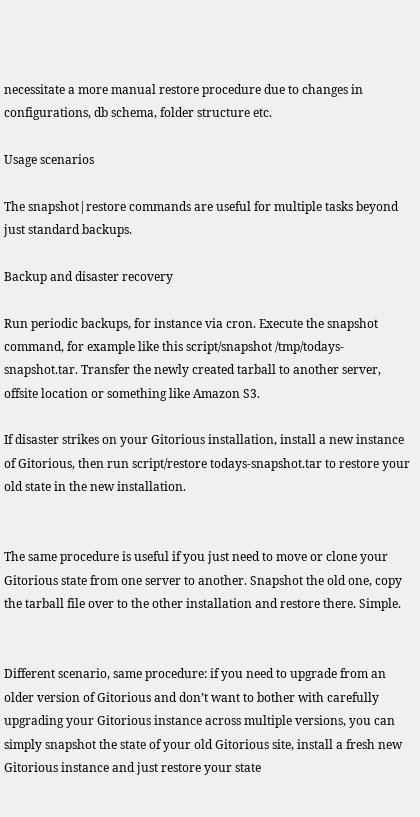necessitate a more manual restore procedure due to changes in configurations, db schema, folder structure etc.

Usage scenarios

The snapshot|restore commands are useful for multiple tasks beyond just standard backups.

Backup and disaster recovery

Run periodic backups, for instance via cron. Execute the snapshot command, for example like this script/snapshot /tmp/todays-snapshot.tar. Transfer the newly created tarball to another server, offsite location or something like Amazon S3.

If disaster strikes on your Gitorious installation, install a new instance of Gitorious, then run script/restore todays-snapshot.tar to restore your old state in the new installation.


The same procedure is useful if you just need to move or clone your Gitorious state from one server to another. Snapshot the old one, copy the tarball file over to the other installation and restore there. Simple.


Different scenario, same procedure: if you need to upgrade from an older version of Gitorious and don’t want to bother with carefully upgrading your Gitorious instance across multiple versions, you can simply snapshot the state of your old Gitorious site, install a fresh new Gitorious instance and just restore your state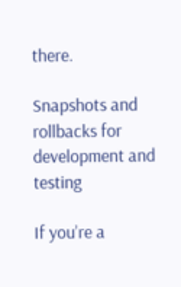there.

Snapshots and rollbacks for development and testing

If you’re a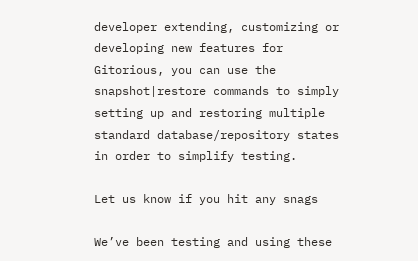developer extending, customizing or developing new features for Gitorious, you can use the snapshot|restore commands to simply setting up and restoring multiple standard database/repository states in order to simplify testing.

Let us know if you hit any snags

We’ve been testing and using these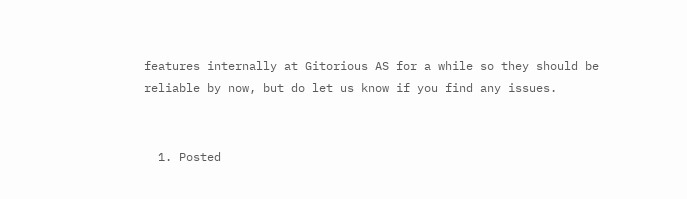features internally at Gitorious AS for a while so they should be reliable by now, but do let us know if you find any issues.


  1. Posted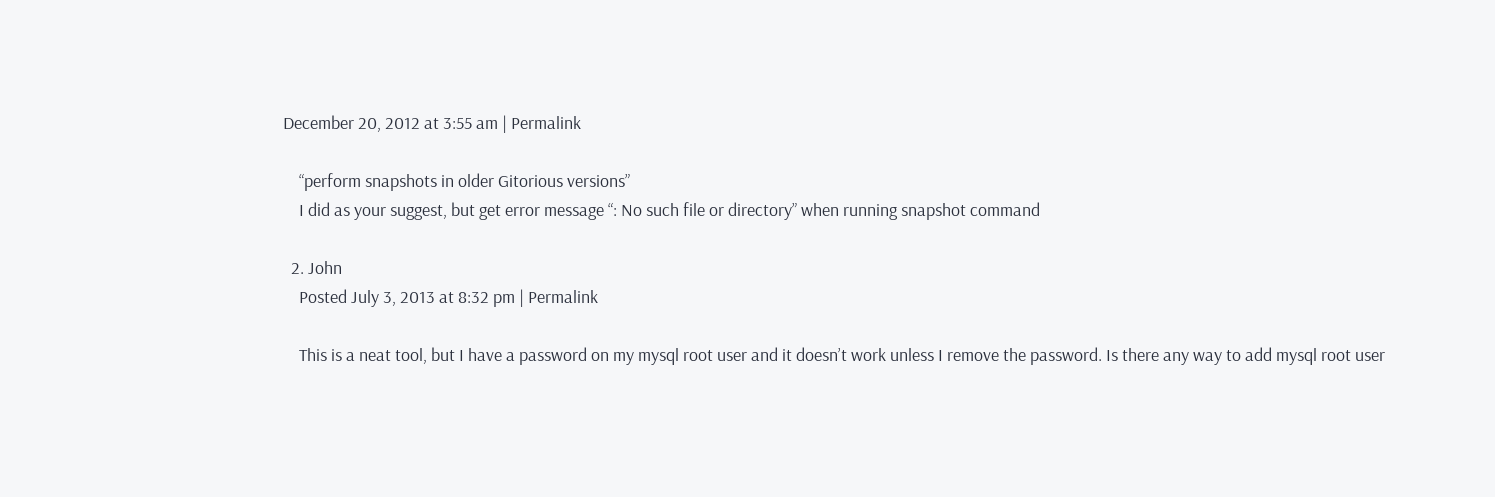December 20, 2012 at 3:55 am | Permalink

    “perform snapshots in older Gitorious versions”
    I did as your suggest, but get error message “: No such file or directory” when running snapshot command

  2. John
    Posted July 3, 2013 at 8:32 pm | Permalink

    This is a neat tool, but I have a password on my mysql root user and it doesn’t work unless I remove the password. Is there any way to add mysql root user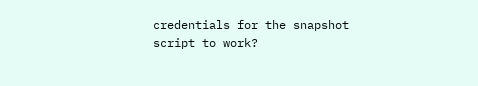credentials for the snapshot script to work?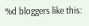%d bloggers like this: